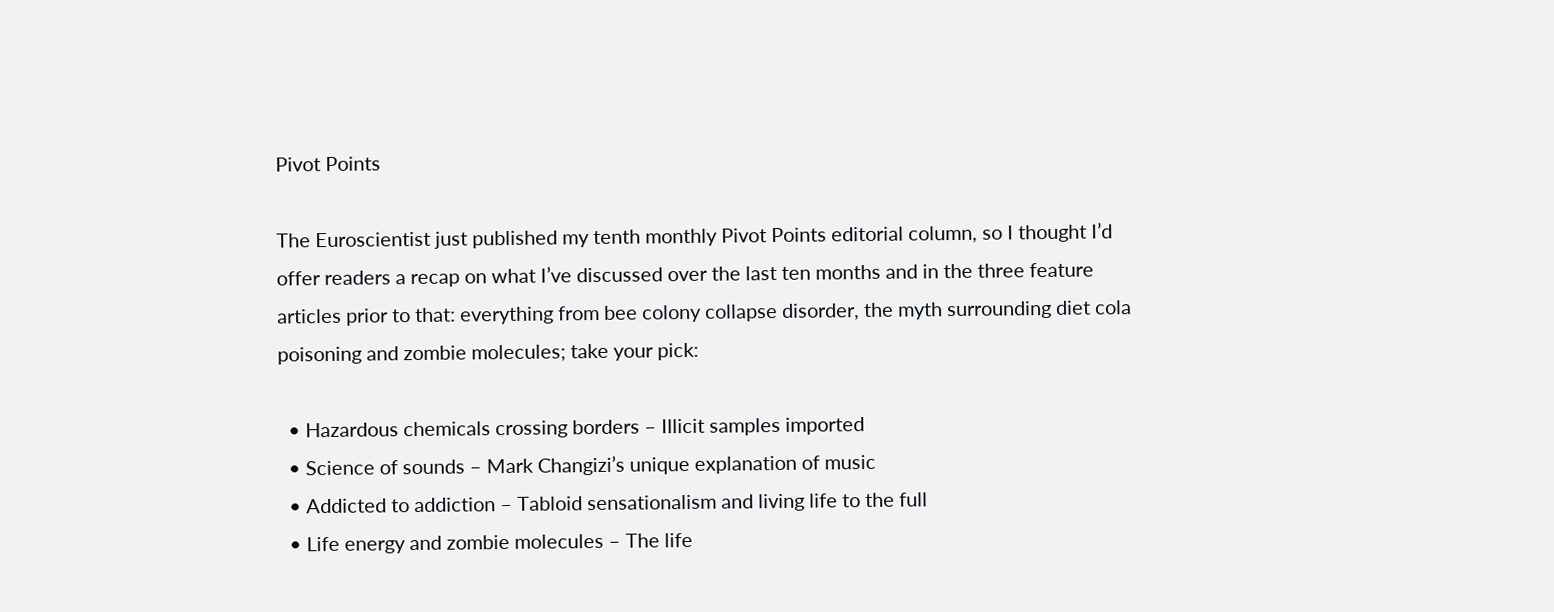Pivot Points

The Euroscientist just published my tenth monthly Pivot Points editorial column, so I thought I’d offer readers a recap on what I’ve discussed over the last ten months and in the three feature articles prior to that: everything from bee colony collapse disorder, the myth surrounding diet cola poisoning and zombie molecules; take your pick:

  • Hazardous chemicals crossing borders – Illicit samples imported
  • Science of sounds – Mark Changizi’s unique explanation of music
  • Addicted to addiction – Tabloid sensationalism and living life to the full
  • Life energy and zombie molecules – The life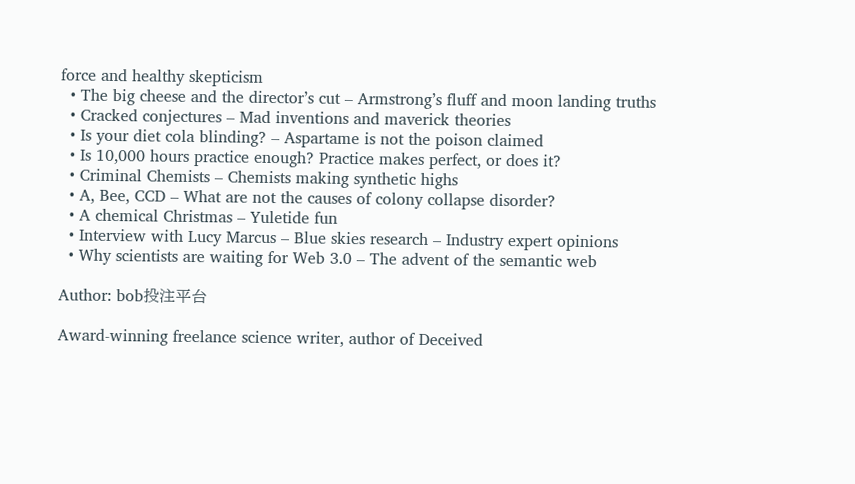force and healthy skepticism
  • The big cheese and the director’s cut – Armstrong’s fluff and moon landing truths
  • Cracked conjectures – Mad inventions and maverick theories
  • Is your diet cola blinding? – Aspartame is not the poison claimed
  • Is 10,000 hours practice enough? Practice makes perfect, or does it?
  • Criminal Chemists – Chemists making synthetic highs
  • A, Bee, CCD – What are not the causes of colony collapse disorder?
  • A chemical Christmas – Yuletide fun
  • Interview with Lucy Marcus – Blue skies research – Industry expert opinions
  • Why scientists are waiting for Web 3.0 – The advent of the semantic web

Author: bob投注平台

Award-winning freelance science writer, author of Deceived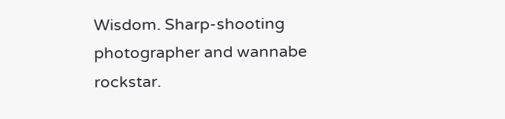Wisdom. Sharp-shooting photographer and wannabe rockstar.